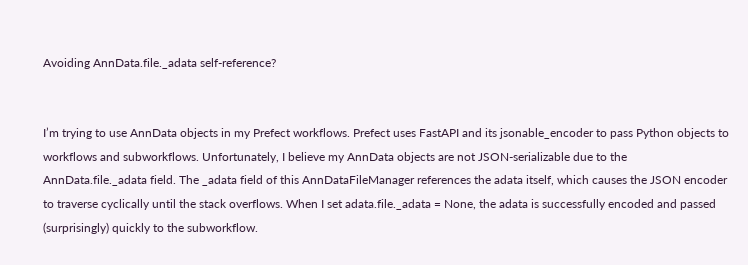Avoiding AnnData.file._adata self-reference?


I’m trying to use AnnData objects in my Prefect workflows. Prefect uses FastAPI and its jsonable_encoder to pass Python objects to workflows and subworkflows. Unfortunately, I believe my AnnData objects are not JSON-serializable due to the AnnData.file._adata field. The _adata field of this AnnDataFileManager references the adata itself, which causes the JSON encoder to traverse cyclically until the stack overflows. When I set adata.file._adata = None, the adata is successfully encoded and passed (surprisingly) quickly to the subworkflow.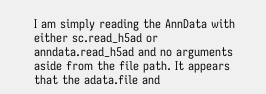I am simply reading the AnnData with either sc.read_h5ad or anndata.read_h5ad and no arguments aside from the file path. It appears that the adata.file and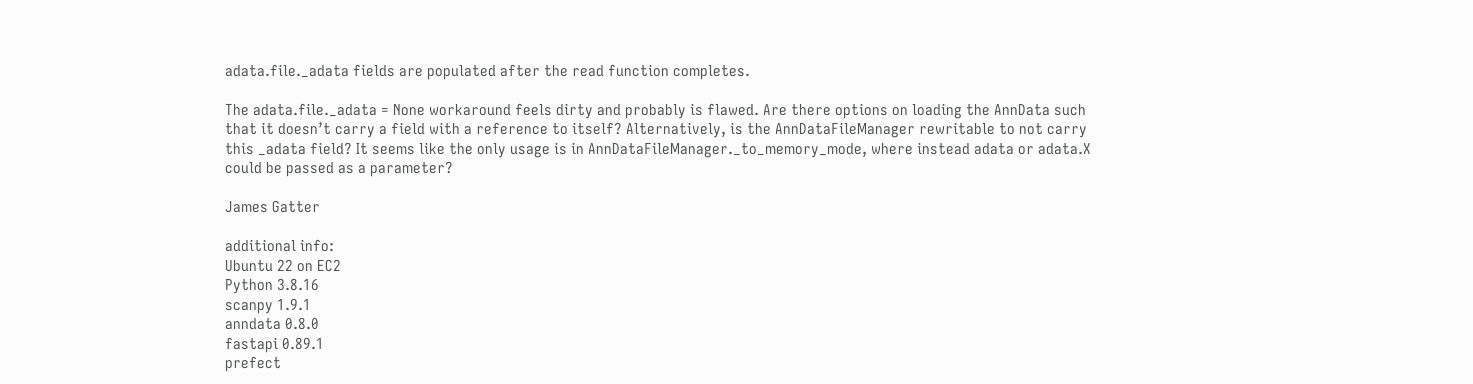adata.file._adata fields are populated after the read function completes.

The adata.file._adata = None workaround feels dirty and probably is flawed. Are there options on loading the AnnData such that it doesn’t carry a field with a reference to itself? Alternatively, is the AnnDataFileManager rewritable to not carry this _adata field? It seems like the only usage is in AnnDataFileManager._to_memory_mode, where instead adata or adata.X could be passed as a parameter?

James Gatter

additional info:
Ubuntu 22 on EC2
Python 3.8.16
scanpy 1.9.1
anndata 0.8.0
fastapi 0.89.1
prefect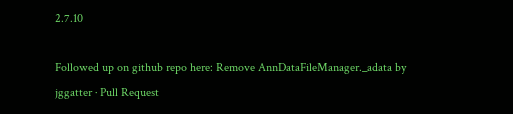2.7.10

Followed up on github repo here: Remove AnnDataFileManager._adata by jggatter · Pull Request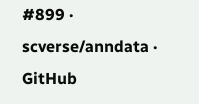#899 · scverse/anndata · GitHub